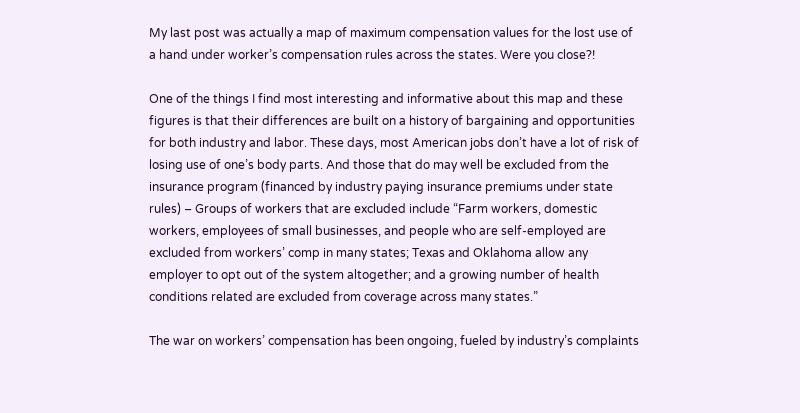My last post was actually a map of maximum compensation values for the lost use of a hand under worker’s compensation rules across the states. Were you close?!

One of the things I find most interesting and informative about this map and these figures is that their differences are built on a history of bargaining and opportunities for both industry and labor. These days, most American jobs don’t have a lot of risk of losing use of one’s body parts. And those that do may well be excluded from the insurance program (financed by industry paying insurance premiums under state rules) – Groups of workers that are excluded include “Farm workers, domestic workers, employees of small businesses, and people who are self-employed are excluded from workers’ comp in many states; Texas and Oklahoma allow any employer to opt out of the system altogether; and a growing number of health conditions related are excluded from coverage across many states.”

The war on workers’ compensation has been ongoing, fueled by industry’s complaints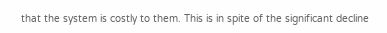that the system is costly to them. This is in spite of the significant decline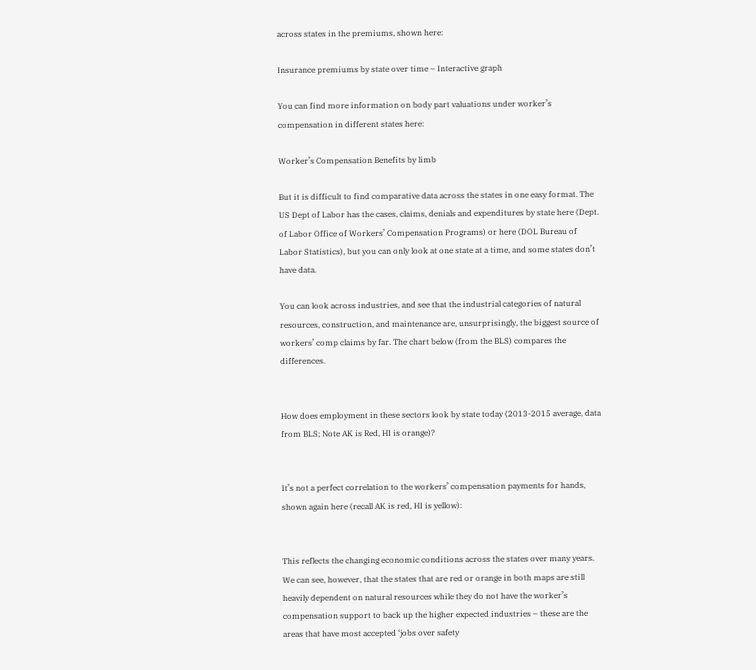across states in the premiums, shown here:

Insurance premiums by state over time – Interactive graph

You can find more information on body part valuations under worker’s compensation in different states here:

Worker’s Compensation Benefits by limb

But it is difficult to find comparative data across the states in one easy format. The US Dept of Labor has the cases, claims, denials and expenditures by state here (Dept. of Labor Office of Workers’ Compensation Programs) or here (DOL Bureau of Labor Statistics), but you can only look at one state at a time, and some states don’t have data.

You can look across industries, and see that the industrial categories of natural resources, construction, and maintenance are, unsurprisingly, the biggest source of workers’ comp claims by far. The chart below (from the BLS) compares the differences.


How does employment in these sectors look by state today (2013-2015 average, data from BLS; Note AK is Red, HI is orange)?


It’s not a perfect correlation to the workers’ compensation payments for hands, shown again here (recall AK is red, HI is yellow):


This reflects the changing economic conditions across the states over many years. We can see, however, that the states that are red or orange in both maps are still heavily dependent on natural resources while they do not have the worker’s compensation support to back up the higher expected industries – these are the areas that have most accepted ‘jobs over safety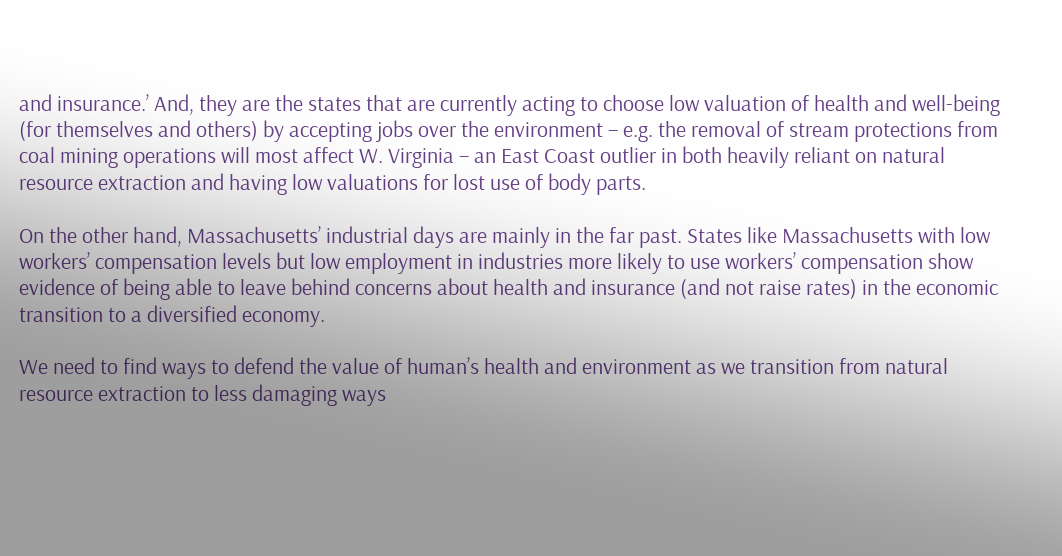and insurance.’ And, they are the states that are currently acting to choose low valuation of health and well-being (for themselves and others) by accepting jobs over the environment – e.g. the removal of stream protections from coal mining operations will most affect W. Virginia – an East Coast outlier in both heavily reliant on natural resource extraction and having low valuations for lost use of body parts.

On the other hand, Massachusetts’ industrial days are mainly in the far past. States like Massachusetts with low workers’ compensation levels but low employment in industries more likely to use workers’ compensation show evidence of being able to leave behind concerns about health and insurance (and not raise rates) in the economic transition to a diversified economy.

We need to find ways to defend the value of human’s health and environment as we transition from natural resource extraction to less damaging ways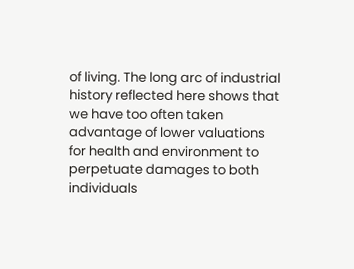of living. The long arc of industrial history reflected here shows that we have too often taken advantage of lower valuations for health and environment to perpetuate damages to both individuals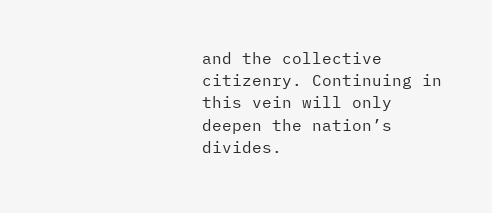and the collective citizenry. Continuing in this vein will only deepen the nation’s divides.